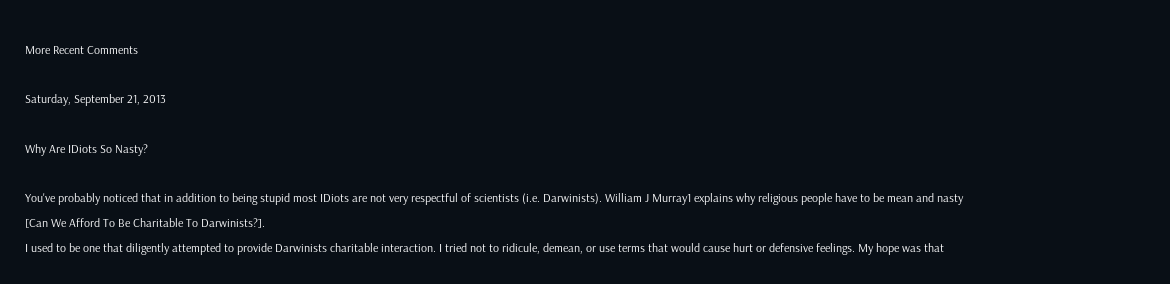More Recent Comments

Saturday, September 21, 2013

Why Are IDiots So Nasty?

You've probably noticed that in addition to being stupid most IDiots are not very respectful of scientists (i.e. Darwinists). William J Murray1 explains why religious people have to be mean and nasty [Can We Afford To Be Charitable To Darwinists?].
I used to be one that diligently attempted to provide Darwinists charitable interaction. I tried not to ridicule, demean, or use terms that would cause hurt or defensive feelings. My hope was that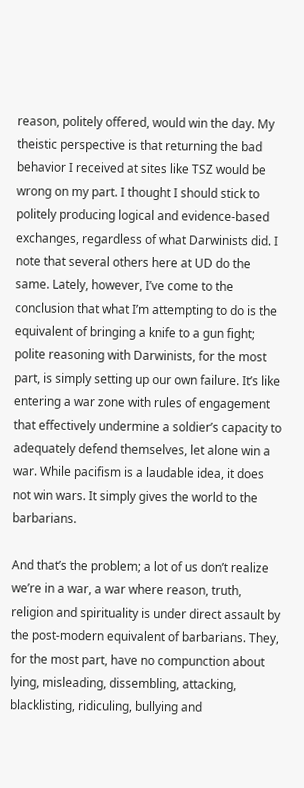reason, politely offered, would win the day. My theistic perspective is that returning the bad behavior I received at sites like TSZ would be wrong on my part. I thought I should stick to politely producing logical and evidence-based exchanges, regardless of what Darwinists did. I note that several others here at UD do the same. Lately, however, I’ve come to the conclusion that what I’m attempting to do is the equivalent of bringing a knife to a gun fight; polite reasoning with Darwinists, for the most part, is simply setting up our own failure. It’s like entering a war zone with rules of engagement that effectively undermine a soldier’s capacity to adequately defend themselves, let alone win a war. While pacifism is a laudable idea, it does not win wars. It simply gives the world to the barbarians.

And that’s the problem; a lot of us don’t realize we’re in a war, a war where reason, truth, religion and spirituality is under direct assault by the post-modern equivalent of barbarians. They, for the most part, have no compunction about lying, misleading, dissembling, attacking, blacklisting, ridiculing, bullying and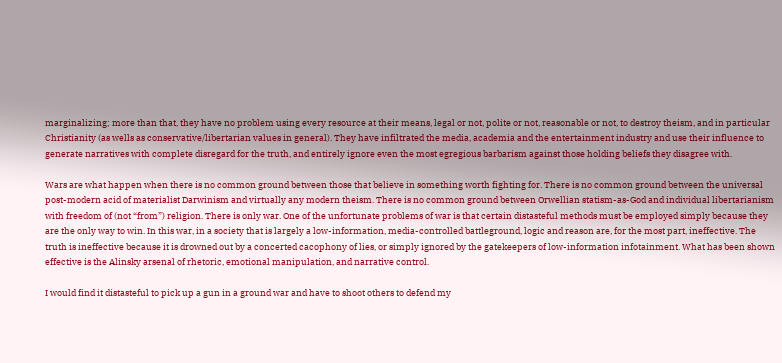marginalizing; more than that, they have no problem using every resource at their means, legal or not, polite or not, reasonable or not, to destroy theism, and in particular Christianity (as wells as conservative/libertarian values in general). They have infiltrated the media, academia and the entertainment industry and use their influence to generate narratives with complete disregard for the truth, and entirely ignore even the most egregious barbarism against those holding beliefs they disagree with.

Wars are what happen when there is no common ground between those that believe in something worth fighting for. There is no common ground between the universal post-modern acid of materialist Darwinism and virtually any modern theism. There is no common ground between Orwellian statism-as-God and individual libertarianism with freedom of (not “from”) religion. There is only war. One of the unfortunate problems of war is that certain distasteful methods must be employed simply because they are the only way to win. In this war, in a society that is largely a low-information, media-controlled battleground, logic and reason are, for the most part, ineffective. The truth is ineffective because it is drowned out by a concerted cacophony of lies, or simply ignored by the gatekeepers of low-information infotainment. What has been shown effective is the Alinsky arsenal of rhetoric, emotional manipulation, and narrative control.

I would find it distasteful to pick up a gun in a ground war and have to shoot others to defend my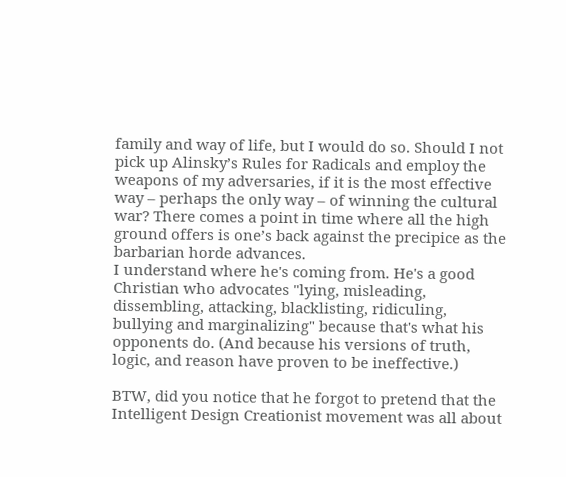family and way of life, but I would do so. Should I not pick up Alinsky’s Rules for Radicals and employ the weapons of my adversaries, if it is the most effective way – perhaps the only way – of winning the cultural war? There comes a point in time where all the high ground offers is one’s back against the precipice as the barbarian horde advances.
I understand where he's coming from. He's a good Christian who advocates "lying, misleading, dissembling, attacking, blacklisting, ridiculing, bullying and marginalizing" because that's what his opponents do. (And because his versions of truth, logic, and reason have proven to be ineffective.)

BTW, did you notice that he forgot to pretend that the Intelligent Design Creationist movement was all about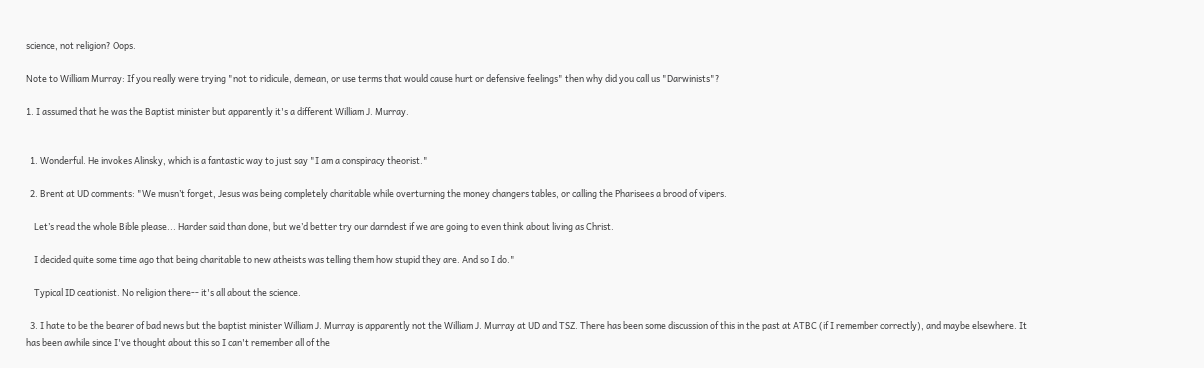science, not religion? Oops.

Note to William Murray: If you really were trying "not to ridicule, demean, or use terms that would cause hurt or defensive feelings" then why did you call us "Darwinists"?

1. I assumed that he was the Baptist minister but apparently it's a different William J. Murray.


  1. Wonderful. He invokes Alinsky, which is a fantastic way to just say "I am a conspiracy theorist."

  2. Brent at UD comments: "We musn’t forget, Jesus was being completely charitable while overturning the money changers tables, or calling the Pharisees a brood of vipers.

    Let’s read the whole Bible please... Harder said than done, but we’d better try our darndest if we are going to even think about living as Christ.

    I decided quite some time ago that being charitable to new atheists was telling them how stupid they are. And so I do."

    Typical ID ceationist. No religion there-- it's all about the science.

  3. I hate to be the bearer of bad news but the baptist minister William J. Murray is apparently not the William J. Murray at UD and TSZ. There has been some discussion of this in the past at ATBC (if I remember correctly), and maybe elsewhere. It has been awhile since I've thought about this so I can't remember all of the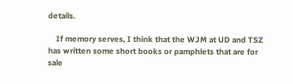details.

    If memory serves, I think that the WJM at UD and TSZ has written some short books or pamphlets that are for sale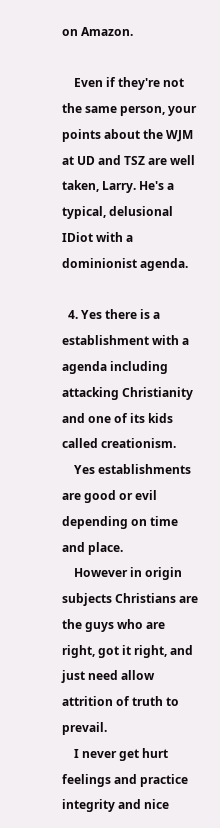on Amazon.

    Even if they're not the same person, your points about the WJM at UD and TSZ are well taken, Larry. He's a typical, delusional IDiot with a dominionist agenda.

  4. Yes there is a establishment with a agenda including attacking Christianity and one of its kids called creationism.
    Yes establishments are good or evil depending on time and place.
    However in origin subjects Christians are the guys who are right, got it right, and just need allow attrition of truth to prevail.
    I never get hurt feelings and practice integrity and nice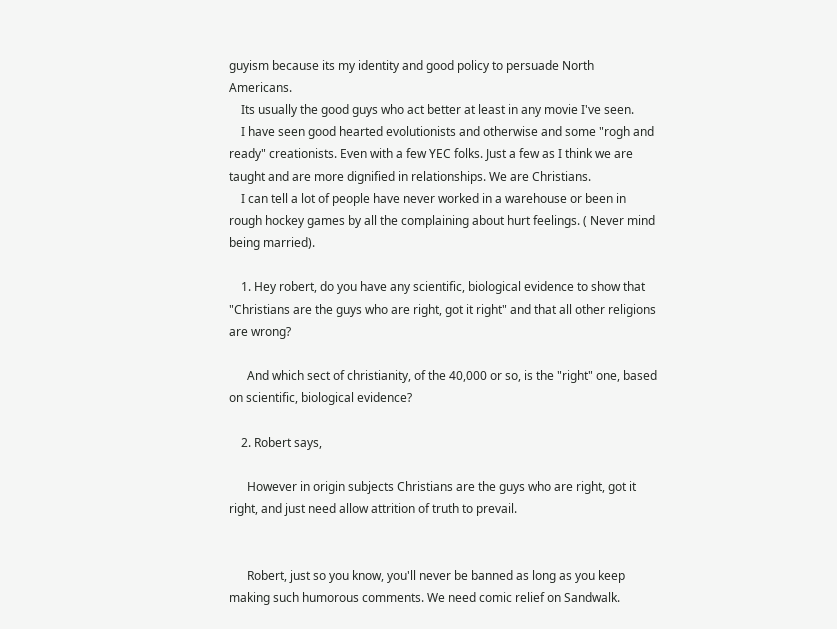guyism because its my identity and good policy to persuade North Americans.
    Its usually the good guys who act better at least in any movie I've seen.
    I have seen good hearted evolutionists and otherwise and some "rogh and ready" creationists. Even with a few YEC folks. Just a few as I think we are taught and are more dignified in relationships. We are Christians.
    I can tell a lot of people have never worked in a warehouse or been in rough hockey games by all the complaining about hurt feelings. ( Never mind being married).

    1. Hey robert, do you have any scientific, biological evidence to show that "Christians are the guys who are right, got it right" and that all other religions are wrong?

      And which sect of christianity, of the 40,000 or so, is the "right" one, based on scientific, biological evidence?

    2. Robert says,

      However in origin subjects Christians are the guys who are right, got it right, and just need allow attrition of truth to prevail.


      Robert, just so you know, you'll never be banned as long as you keep making such humorous comments. We need comic relief on Sandwalk.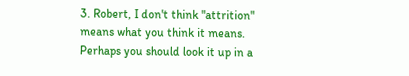3. Robert, I don't think "attrition" means what you think it means. Perhaps you should look it up in a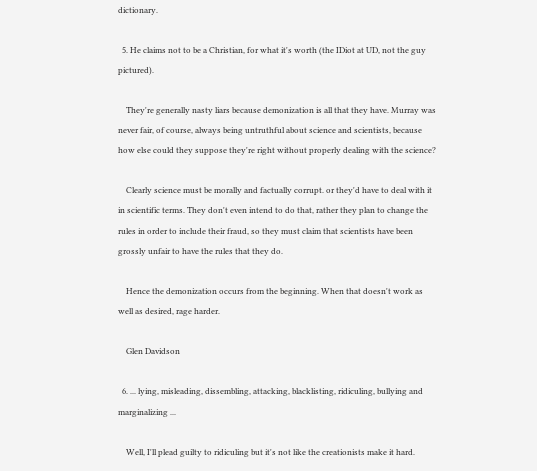dictionary.

  5. He claims not to be a Christian, for what it's worth (the IDiot at UD, not the guy pictured).

    They're generally nasty liars because demonization is all that they have. Murray was never fair, of course, always being untruthful about science and scientists, because how else could they suppose they're right without properly dealing with the science?

    Clearly science must be morally and factually corrupt. or they'd have to deal with it in scientific terms. They don't even intend to do that, rather they plan to change the rules in order to include their fraud, so they must claim that scientists have been grossly unfair to have the rules that they do.

    Hence the demonization occurs from the beginning. When that doesn't work as well as desired, rage harder.

    Glen Davidson

  6. ... lying, misleading, dissembling, attacking, blacklisting, ridiculing, bullying and marginalizing ...

    Well, I'll plead guilty to ridiculing but it's not like the creationists make it hard.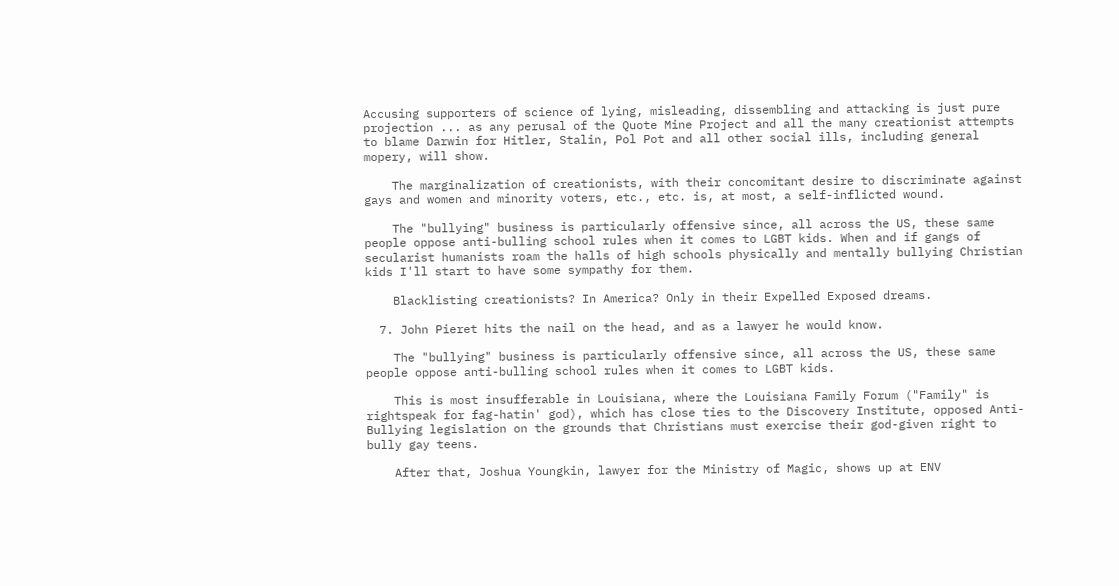Accusing supporters of science of lying, misleading, dissembling and attacking is just pure projection ... as any perusal of the Quote Mine Project and all the many creationist attempts to blame Darwin for Hitler, Stalin, Pol Pot and all other social ills, including general mopery, will show.

    The marginalization of creationists, with their concomitant desire to discriminate against gays and women and minority voters, etc., etc. is, at most, a self-inflicted wound.

    The "bullying" business is particularly offensive since, all across the US, these same people oppose anti-bulling school rules when it comes to LGBT kids. When and if gangs of secularist humanists roam the halls of high schools physically and mentally bullying Christian kids I'll start to have some sympathy for them.

    Blacklisting creationists? In America? Only in their Expelled Exposed dreams.

  7. John Pieret hits the nail on the head, and as a lawyer he would know.

    The "bullying" business is particularly offensive since, all across the US, these same people oppose anti-bulling school rules when it comes to LGBT kids.

    This is most insufferable in Louisiana, where the Louisiana Family Forum ("Family" is rightspeak for fag-hatin' god), which has close ties to the Discovery Institute, opposed Anti-Bullying legislation on the grounds that Christians must exercise their god-given right to bully gay teens.

    After that, Joshua Youngkin, lawyer for the Ministry of Magic, shows up at ENV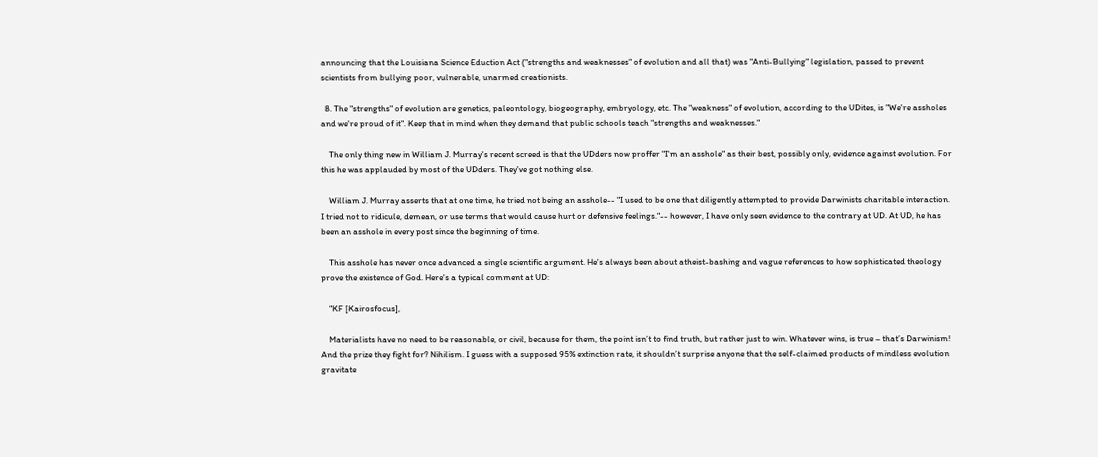announcing that the Louisiana Science Eduction Act ("strengths and weaknesses" of evolution and all that) was "Anti-Bullying" legislation, passed to prevent scientists from bullying poor, vulnerable, unarmed creationists.

  8. The "strengths" of evolution are genetics, paleontology, biogeography, embryology, etc. The "weakness" of evolution, according to the UDites, is "We're assholes and we're proud of it". Keep that in mind when they demand that public schools teach "strengths and weaknesses."

    The only thing new in William J. Murray's recent screed is that the UDders now proffer "I'm an asshole" as their best, possibly only, evidence against evolution. For this he was applauded by most of the UDders. They've got nothing else.

    William J. Murray asserts that at one time, he tried not being an asshole-- "I used to be one that diligently attempted to provide Darwinists charitable interaction. I tried not to ridicule, demean, or use terms that would cause hurt or defensive feelings."-- however, I have only seen evidence to the contrary at UD. At UD, he has been an asshole in every post since the beginning of time.

    This asshole has never once advanced a single scientific argument. He's always been about atheist-bashing and vague references to how sophisticated theology prove the existence of God. Here's a typical comment at UD:

    "KF [Kairosfocus],

    Materialists have no need to be reasonable, or civil, because for them, the point isn’t to find truth, but rather just to win. Whatever wins, is true – that’s Darwinism! And the prize they fight for? Nihilism. I guess with a supposed 95% extinction rate, it shouldn’t surprise anyone that the self-claimed products of mindless evolution gravitate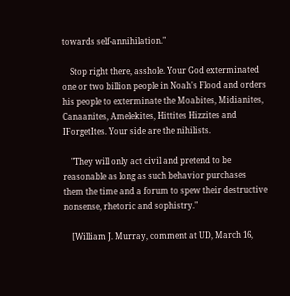towards self-annihilation."

    Stop right there, asshole. Your God exterminated one or two billion people in Noah's Flood and orders his people to exterminate the Moabites, Midianites, Canaanites, Amelekites, Hittites Hizzites and IForgetItes. Your side are the nihilists.

    "They will only act civil and pretend to be reasonable as long as such behavior purchases them the time and a forum to spew their destructive nonsense, rhetoric and sophistry."

    [William J. Murray, comment at UD, March 16,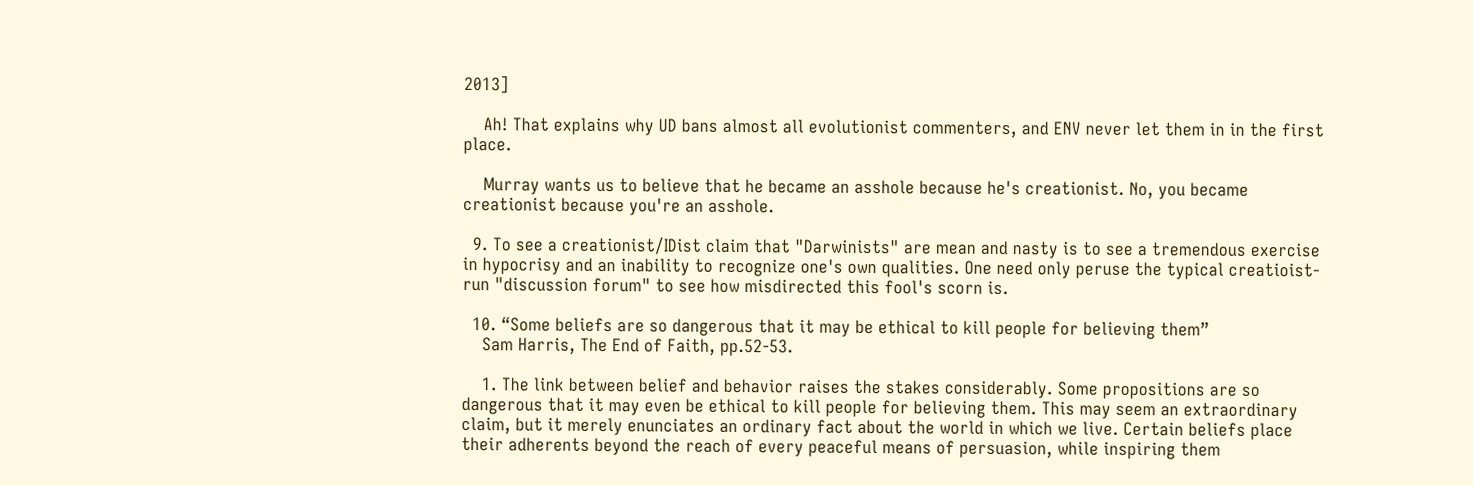2013]

    Ah! That explains why UD bans almost all evolutionist commenters, and ENV never let them in in the first place.

    Murray wants us to believe that he became an asshole because he's creationist. No, you became creationist because you're an asshole.

  9. To see a creationist/IDist claim that "Darwinists" are mean and nasty is to see a tremendous exercise in hypocrisy and an inability to recognize one's own qualities. One need only peruse the typical creatioist-run "discussion forum" to see how misdirected this fool's scorn is.

  10. “Some beliefs are so dangerous that it may be ethical to kill people for believing them”
    Sam Harris, The End of Faith, pp.52-53.

    1. The link between belief and behavior raises the stakes considerably. Some propositions are so dangerous that it may even be ethical to kill people for believing them. This may seem an extraordinary claim, but it merely enunciates an ordinary fact about the world in which we live. Certain beliefs place their adherents beyond the reach of every peaceful means of persuasion, while inspiring them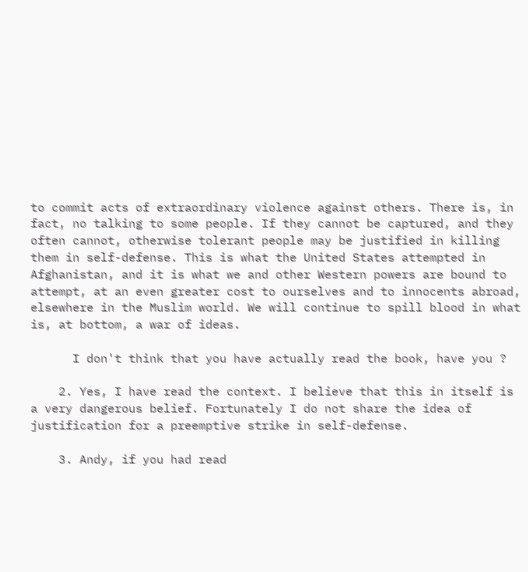to commit acts of extraordinary violence against others. There is, in fact, no talking to some people. If they cannot be captured, and they often cannot, otherwise tolerant people may be justified in killing them in self-defense. This is what the United States attempted in Afghanistan, and it is what we and other Western powers are bound to attempt, at an even greater cost to ourselves and to innocents abroad, elsewhere in the Muslim world. We will continue to spill blood in what is, at bottom, a war of ideas.

      I don't think that you have actually read the book, have you ?

    2. Yes, I have read the context. I believe that this in itself is a very dangerous belief. Fortunately I do not share the idea of justification for a preemptive strike in self-defense.

    3. Andy, if you had read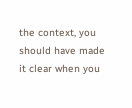the context, you should have made it clear when you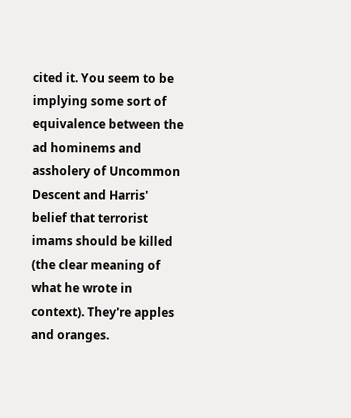cited it. You seem to be implying some sort of equivalence between the ad hominems and assholery of Uncommon Descent and Harris' belief that terrorist imams should be killed (the clear meaning of what he wrote in context). They're apples and oranges.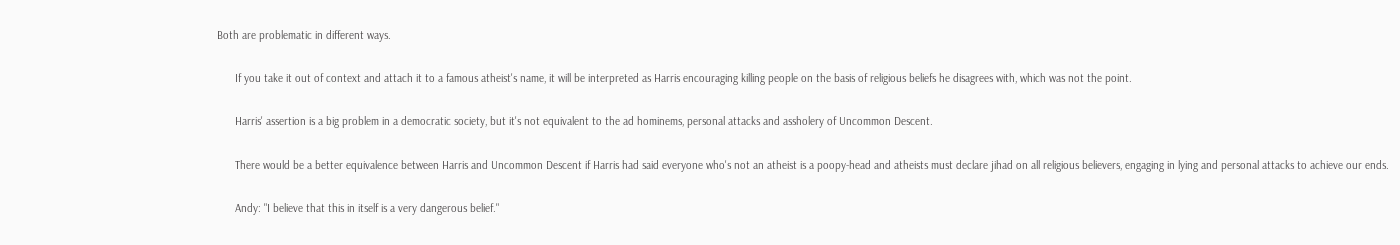Both are problematic in different ways.

      If you take it out of context and attach it to a famous atheist's name, it will be interpreted as Harris encouraging killing people on the basis of religious beliefs he disagrees with, which was not the point.

      Harris' assertion is a big problem in a democratic society, but it's not equivalent to the ad hominems, personal attacks and assholery of Uncommon Descent.

      There would be a better equivalence between Harris and Uncommon Descent if Harris had said everyone who's not an atheist is a poopy-head and atheists must declare jihad on all religious believers, engaging in lying and personal attacks to achieve our ends.

      Andy: "I believe that this in itself is a very dangerous belief."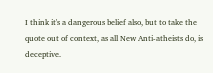I think it's a dangerous belief also, but to take the quote out of context, as all New Anti-atheists do, is deceptive.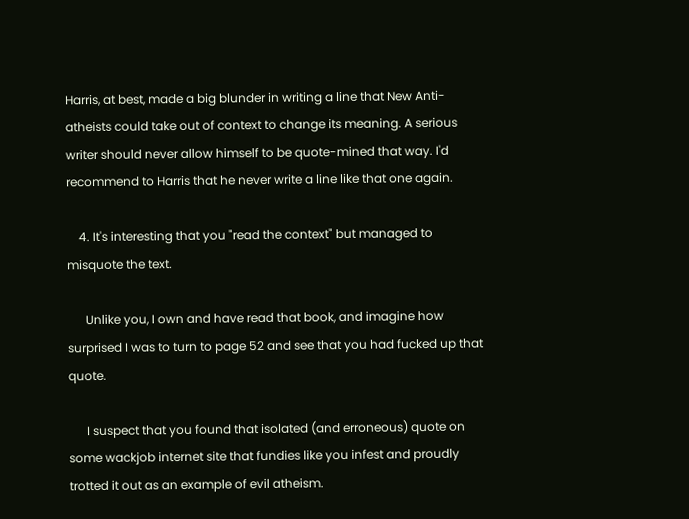Harris, at best, made a big blunder in writing a line that New Anti-atheists could take out of context to change its meaning. A serious writer should never allow himself to be quote-mined that way. I'd recommend to Harris that he never write a line like that one again.

    4. It's interesting that you "read the context" but managed to misquote the text.

      Unlike you, I own and have read that book, and imagine how surprised I was to turn to page 52 and see that you had fucked up that quote.

      I suspect that you found that isolated (and erroneous) quote on some wackjob internet site that fundies like you infest and proudly trotted it out as an example of evil atheism.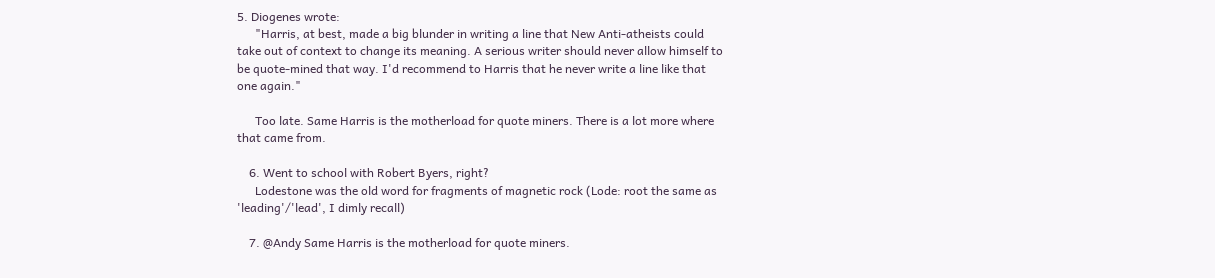5. Diogenes wrote:
      "Harris, at best, made a big blunder in writing a line that New Anti-atheists could take out of context to change its meaning. A serious writer should never allow himself to be quote-mined that way. I'd recommend to Harris that he never write a line like that one again."

      Too late. Same Harris is the motherload for quote miners. There is a lot more where that came from.

    6. Went to school with Robert Byers, right?
      Lodestone was the old word for fragments of magnetic rock (Lode: root the same as 'leading'/'lead', I dimly recall)

    7. @Andy Same Harris is the motherload for quote miners.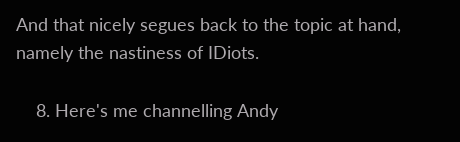And that nicely segues back to the topic at hand, namely the nastiness of IDiots.

    8. Here's me channelling Andy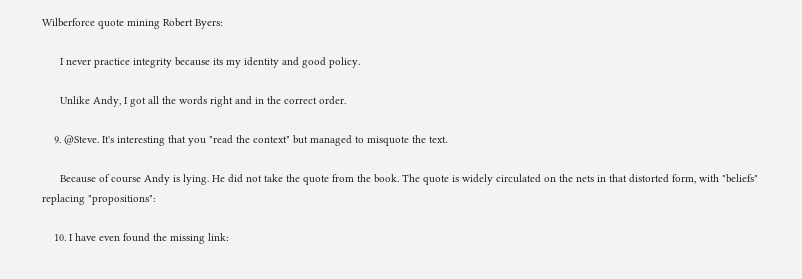Wilberforce quote mining Robert Byers:

      I never practice integrity because its my identity and good policy.

      Unlike Andy, I got all the words right and in the correct order.

    9. @Steve. It's interesting that you "read the context" but managed to misquote the text.

      Because of course Andy is lying. He did not take the quote from the book. The quote is widely circulated on the nets in that distorted form, with "beliefs" replacing "propositions":

    10. I have even found the missing link: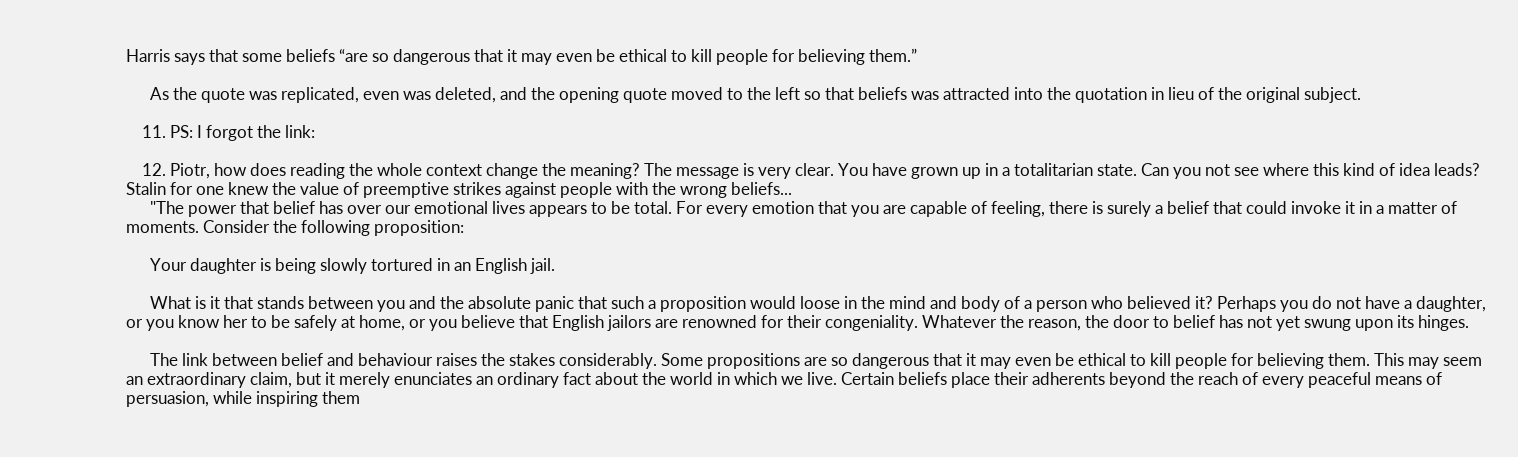Harris says that some beliefs “are so dangerous that it may even be ethical to kill people for believing them.”

      As the quote was replicated, even was deleted, and the opening quote moved to the left so that beliefs was attracted into the quotation in lieu of the original subject.

    11. PS: I forgot the link:

    12. Piotr, how does reading the whole context change the meaning? The message is very clear. You have grown up in a totalitarian state. Can you not see where this kind of idea leads? Stalin for one knew the value of preemptive strikes against people with the wrong beliefs...
      "The power that belief has over our emotional lives appears to be total. For every emotion that you are capable of feeling, there is surely a belief that could invoke it in a matter of moments. Consider the following proposition:

      Your daughter is being slowly tortured in an English jail.

      What is it that stands between you and the absolute panic that such a proposition would loose in the mind and body of a person who believed it? Perhaps you do not have a daughter, or you know her to be safely at home, or you believe that English jailors are renowned for their congeniality. Whatever the reason, the door to belief has not yet swung upon its hinges.

      The link between belief and behaviour raises the stakes considerably. Some propositions are so dangerous that it may even be ethical to kill people for believing them. This may seem an extraordinary claim, but it merely enunciates an ordinary fact about the world in which we live. Certain beliefs place their adherents beyond the reach of every peaceful means of persuasion, while inspiring them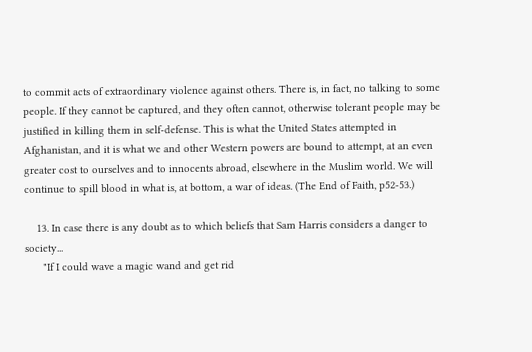to commit acts of extraordinary violence against others. There is, in fact, no talking to some people. If they cannot be captured, and they often cannot, otherwise tolerant people may be justified in killing them in self-defense. This is what the United States attempted in Afghanistan, and it is what we and other Western powers are bound to attempt, at an even greater cost to ourselves and to innocents abroad, elsewhere in the Muslim world. We will continue to spill blood in what is, at bottom, a war of ideas. (The End of Faith, p52-53.)

    13. In case there is any doubt as to which beliefs that Sam Harris considers a danger to society...
      "If I could wave a magic wand and get rid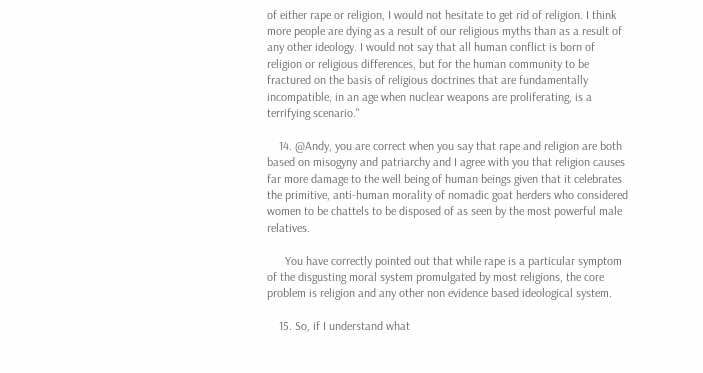of either rape or religion, I would not hesitate to get rid of religion. I think more people are dying as a result of our religious myths than as a result of any other ideology. I would not say that all human conflict is born of religion or religious differences, but for the human community to be fractured on the basis of religious doctrines that are fundamentally incompatible, in an age when nuclear weapons are proliferating, is a terrifying scenario."

    14. @Andy, you are correct when you say that rape and religion are both based on misogyny and patriarchy and I agree with you that religion causes far more damage to the well being of human beings given that it celebrates the primitive, anti-human morality of nomadic goat herders who considered women to be chattels to be disposed of as seen by the most powerful male relatives.

      You have correctly pointed out that while rape is a particular symptom of the disgusting moral system promulgated by most religions, the core problem is religion and any other non evidence based ideological system.

    15. So, if I understand what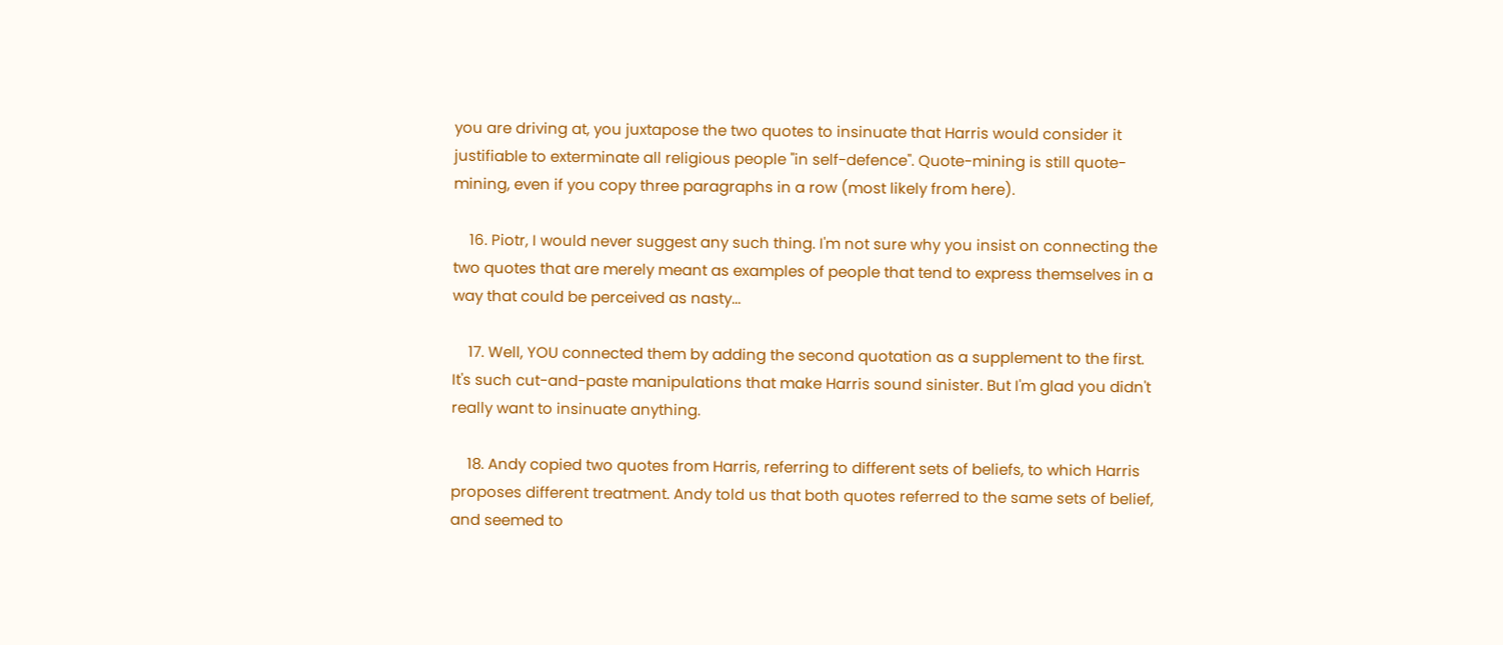you are driving at, you juxtapose the two quotes to insinuate that Harris would consider it justifiable to exterminate all religious people "in self-defence". Quote-mining is still quote-mining, even if you copy three paragraphs in a row (most likely from here).

    16. Piotr, I would never suggest any such thing. I'm not sure why you insist on connecting the two quotes that are merely meant as examples of people that tend to express themselves in a way that could be perceived as nasty...

    17. Well, YOU connected them by adding the second quotation as a supplement to the first. It's such cut-and-paste manipulations that make Harris sound sinister. But I'm glad you didn't really want to insinuate anything.

    18. Andy copied two quotes from Harris, referring to different sets of beliefs, to which Harris proposes different treatment. Andy told us that both quotes referred to the same sets of belief, and seemed to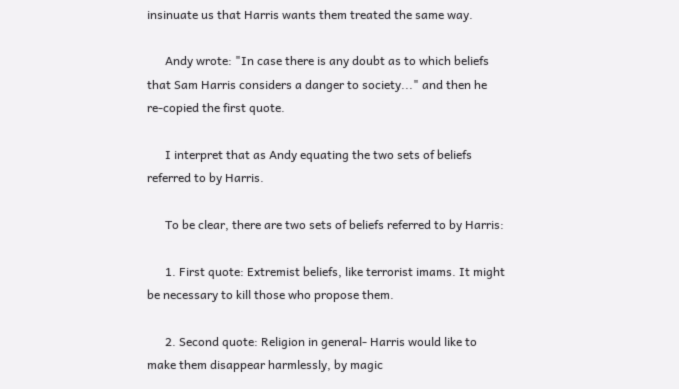insinuate us that Harris wants them treated the same way.

      Andy wrote: "In case there is any doubt as to which beliefs that Sam Harris considers a danger to society..." and then he re-copied the first quote.

      I interpret that as Andy equating the two sets of beliefs referred to by Harris.

      To be clear, there are two sets of beliefs referred to by Harris:

      1. First quote: Extremist beliefs, like terrorist imams. It might be necessary to kill those who propose them.

      2. Second quote: Religion in general- Harris would like to make them disappear harmlessly, by magic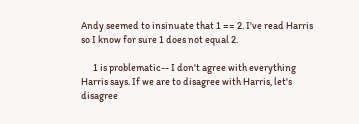Andy seemed to insinuate that 1 == 2. I've read Harris so I know for sure 1 does not equal 2.

      1 is problematic-- I don't agree with everything Harris says. If we are to disagree with Harris, let's disagree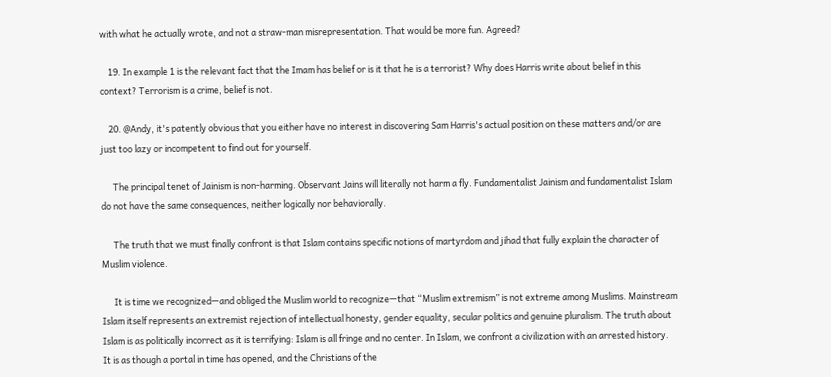with what he actually wrote, and not a straw-man misrepresentation. That would be more fun. Agreed?

    19. In example 1 is the relevant fact that the Imam has belief or is it that he is a terrorist? Why does Harris write about belief in this context? Terrorism is a crime, belief is not.

    20. @Andy, it's patently obvious that you either have no interest in discovering Sam Harris's actual position on these matters and/or are just too lazy or incompetent to find out for yourself.

      The principal tenet of Jainism is non-harming. Observant Jains will literally not harm a fly. Fundamentalist Jainism and fundamentalist Islam do not have the same consequences, neither logically nor behaviorally.

      The truth that we must finally confront is that Islam contains specific notions of martyrdom and jihad that fully explain the character of Muslim violence.

      It is time we recognized—and obliged the Muslim world to recognize—that “Muslim extremism” is not extreme among Muslims. Mainstream Islam itself represents an extremist rejection of intellectual honesty, gender equality, secular politics and genuine pluralism. The truth about Islam is as politically incorrect as it is terrifying: Islam is all fringe and no center. In Islam, we confront a civilization with an arrested history. It is as though a portal in time has opened, and the Christians of the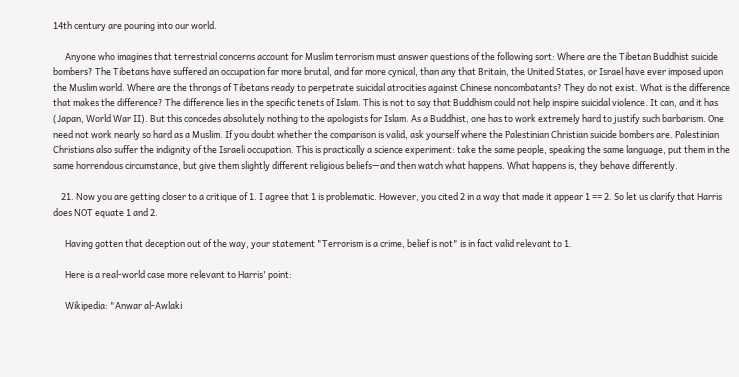14th century are pouring into our world.

      Anyone who imagines that terrestrial concerns account for Muslim terrorism must answer questions of the following sort: Where are the Tibetan Buddhist suicide bombers? The Tibetans have suffered an occupation far more brutal, and far more cynical, than any that Britain, the United States, or Israel have ever imposed upon the Muslim world. Where are the throngs of Tibetans ready to perpetrate suicidal atrocities against Chinese noncombatants? They do not exist. What is the difference that makes the difference? The difference lies in the specific tenets of Islam. This is not to say that Buddhism could not help inspire suicidal violence. It can, and it has (Japan, World War II). But this concedes absolutely nothing to the apologists for Islam. As a Buddhist, one has to work extremely hard to justify such barbarism. One need not work nearly so hard as a Muslim. If you doubt whether the comparison is valid, ask yourself where the Palestinian Christian suicide bombers are. Palestinian Christians also suffer the indignity of the Israeli occupation. This is practically a science experiment: take the same people, speaking the same language, put them in the same horrendous circumstance, but give them slightly different religious beliefs—and then watch what happens. What happens is, they behave differently.

    21. Now you are getting closer to a critique of 1. I agree that 1 is problematic. However, you cited 2 in a way that made it appear 1 == 2. So let us clarify that Harris does NOT equate 1 and 2.

      Having gotten that deception out of the way, your statement "Terrorism is a crime, belief is not" is in fact valid relevant to 1.

      Here is a real-world case more relevant to Harris' point:

      Wikipedia: "Anwar al-Awlaki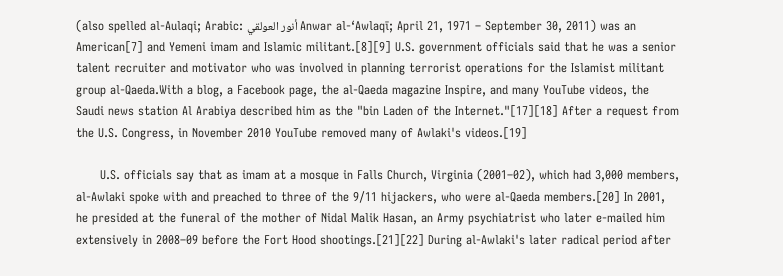(also spelled al-Aulaqi; Arabic: أنور العولقي Anwar al-‘Awlaqī; April 21, 1971 – September 30, 2011) was an American[7] and Yemeni imam and Islamic militant.[8][9] U.S. government officials said that he was a senior talent recruiter and motivator who was involved in planning terrorist operations for the Islamist militant group al-Qaeda.With a blog, a Facebook page, the al-Qaeda magazine Inspire, and many YouTube videos, the Saudi news station Al Arabiya described him as the "bin Laden of the Internet."[17][18] After a request from the U.S. Congress, in November 2010 YouTube removed many of Awlaki's videos.[19]

      U.S. officials say that as imam at a mosque in Falls Church, Virginia (2001–02), which had 3,000 members, al-Awlaki spoke with and preached to three of the 9/11 hijackers, who were al-Qaeda members.[20] In 2001, he presided at the funeral of the mother of Nidal Malik Hasan, an Army psychiatrist who later e-mailed him extensively in 2008–09 before the Fort Hood shootings.[21][22] During al-Awlaki's later radical period after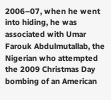2006–07, when he went into hiding, he was associated with Umar Farouk Abdulmutallab, the Nigerian who attempted the 2009 Christmas Day bombing of an American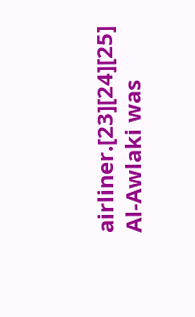airliner.[23][24][25] Al-Awlaki was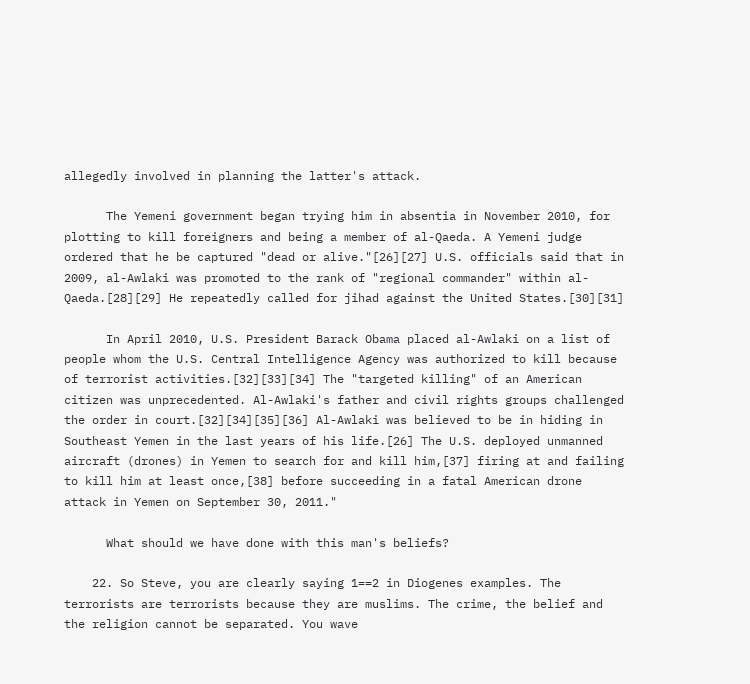allegedly involved in planning the latter's attack.

      The Yemeni government began trying him in absentia in November 2010, for plotting to kill foreigners and being a member of al-Qaeda. A Yemeni judge ordered that he be captured "dead or alive."[26][27] U.S. officials said that in 2009, al-Awlaki was promoted to the rank of "regional commander" within al-Qaeda.[28][29] He repeatedly called for jihad against the United States.[30][31]

      In April 2010, U.S. President Barack Obama placed al-Awlaki on a list of people whom the U.S. Central Intelligence Agency was authorized to kill because of terrorist activities.[32][33][34] The "targeted killing" of an American citizen was unprecedented. Al-Awlaki's father and civil rights groups challenged the order in court.[32][34][35][36] Al-Awlaki was believed to be in hiding in Southeast Yemen in the last years of his life.[26] The U.S. deployed unmanned aircraft (drones) in Yemen to search for and kill him,[37] firing at and failing to kill him at least once,[38] before succeeding in a fatal American drone attack in Yemen on September 30, 2011."

      What should we have done with this man's beliefs?

    22. So Steve, you are clearly saying 1==2 in Diogenes examples. The terrorists are terrorists because they are muslims. The crime, the belief and the religion cannot be separated. You wave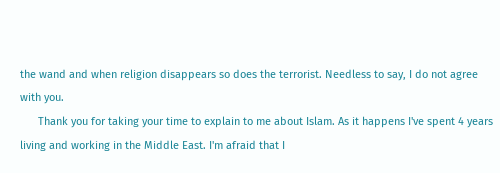the wand and when religion disappears so does the terrorist. Needless to say, I do not agree with you.
      Thank you for taking your time to explain to me about Islam. As it happens I've spent 4 years living and working in the Middle East. I'm afraid that I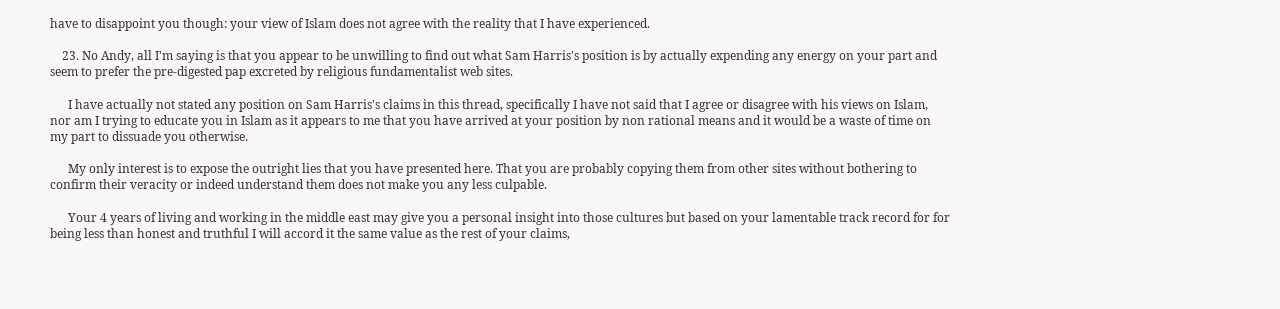have to disappoint you though: your view of Islam does not agree with the reality that I have experienced.

    23. No Andy, all I'm saying is that you appear to be unwilling to find out what Sam Harris's position is by actually expending any energy on your part and seem to prefer the pre-digested pap excreted by religious fundamentalist web sites.

      I have actually not stated any position on Sam Harris's claims in this thread, specifically I have not said that I agree or disagree with his views on Islam, nor am I trying to educate you in Islam as it appears to me that you have arrived at your position by non rational means and it would be a waste of time on my part to dissuade you otherwise.

      My only interest is to expose the outright lies that you have presented here. That you are probably copying them from other sites without bothering to confirm their veracity or indeed understand them does not make you any less culpable.

      Your 4 years of living and working in the middle east may give you a personal insight into those cultures but based on your lamentable track record for for being less than honest and truthful I will accord it the same value as the rest of your claims,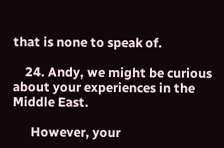that is none to speak of.

    24. Andy, we might be curious about your experiences in the Middle East.

      However, your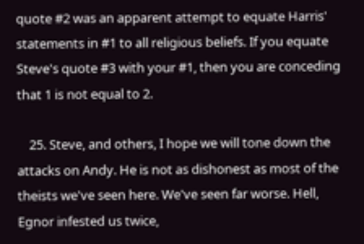quote #2 was an apparent attempt to equate Harris' statements in #1 to all religious beliefs. If you equate Steve's quote #3 with your #1, then you are conceding that 1 is not equal to 2.

    25. Steve, and others, I hope we will tone down the attacks on Andy. He is not as dishonest as most of the theists we've seen here. We've seen far worse. Hell, Egnor infested us twice,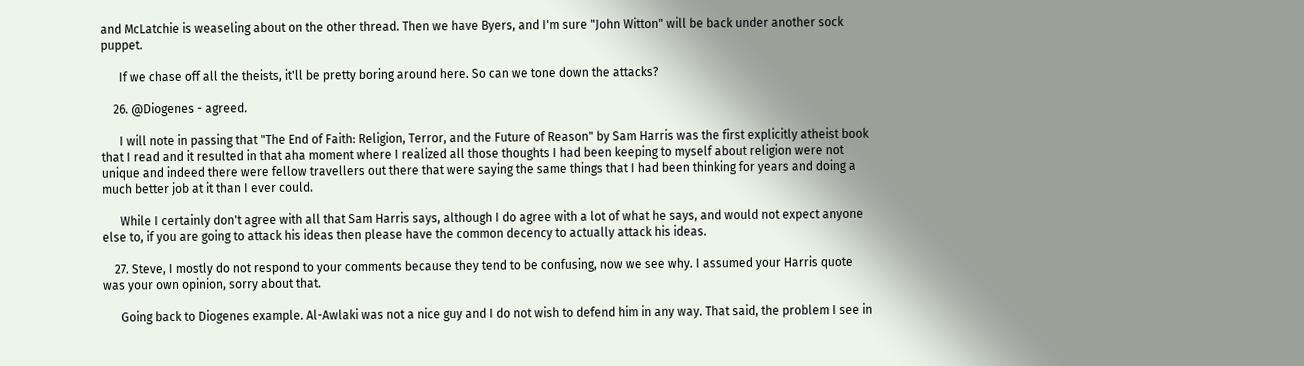and McLatchie is weaseling about on the other thread. Then we have Byers, and I'm sure "John Witton" will be back under another sock puppet.

      If we chase off all the theists, it'll be pretty boring around here. So can we tone down the attacks?

    26. @Diogenes - agreed.

      I will note in passing that "The End of Faith: Religion, Terror, and the Future of Reason" by Sam Harris was the first explicitly atheist book that I read and it resulted in that aha moment where I realized all those thoughts I had been keeping to myself about religion were not unique and indeed there were fellow travellers out there that were saying the same things that I had been thinking for years and doing a much better job at it than I ever could.

      While I certainly don't agree with all that Sam Harris says, although I do agree with a lot of what he says, and would not expect anyone else to, if you are going to attack his ideas then please have the common decency to actually attack his ideas.

    27. Steve, I mostly do not respond to your comments because they tend to be confusing, now we see why. I assumed your Harris quote was your own opinion, sorry about that.

      Going back to Diogenes example. Al-Awlaki was not a nice guy and I do not wish to defend him in any way. That said, the problem I see in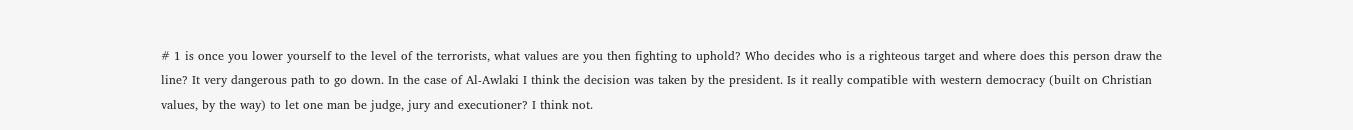# 1 is once you lower yourself to the level of the terrorists, what values are you then fighting to uphold? Who decides who is a righteous target and where does this person draw the line? It very dangerous path to go down. In the case of Al-Awlaki I think the decision was taken by the president. Is it really compatible with western democracy (built on Christian values, by the way) to let one man be judge, jury and executioner? I think not.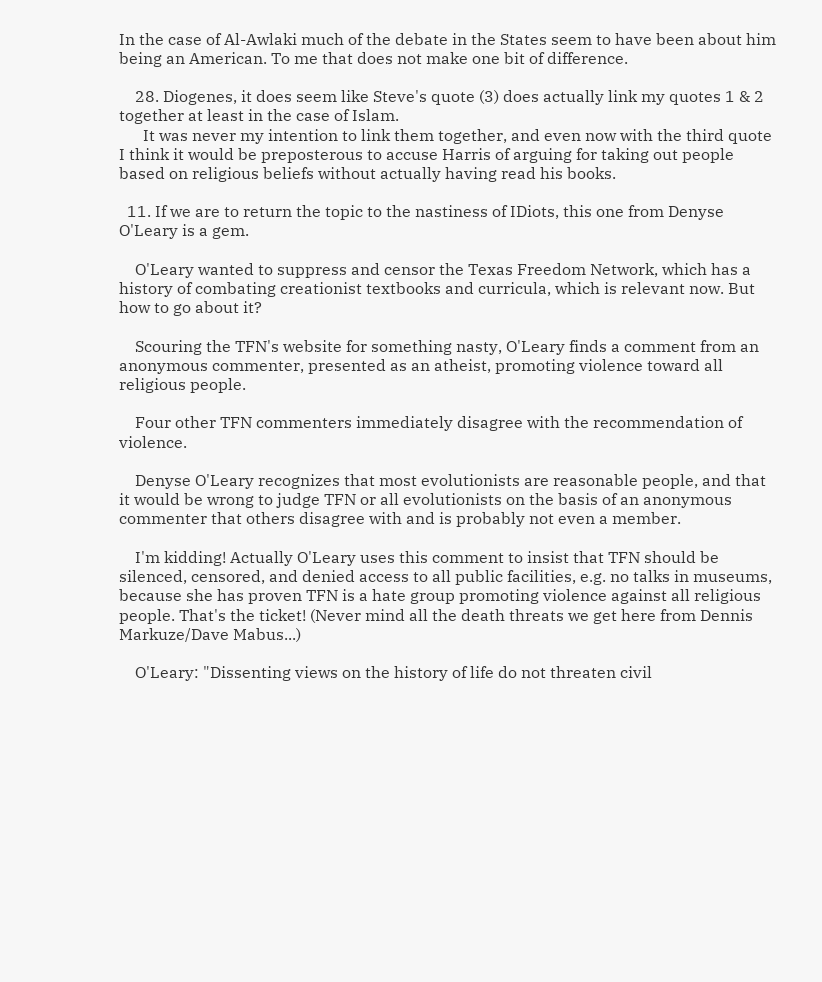In the case of Al-Awlaki much of the debate in the States seem to have been about him being an American. To me that does not make one bit of difference.

    28. Diogenes, it does seem like Steve's quote (3) does actually link my quotes 1 & 2 together at least in the case of Islam.
      It was never my intention to link them together, and even now with the third quote I think it would be preposterous to accuse Harris of arguing for taking out people based on religious beliefs without actually having read his books.

  11. If we are to return the topic to the nastiness of IDiots, this one from Denyse O'Leary is a gem.

    O'Leary wanted to suppress and censor the Texas Freedom Network, which has a history of combating creationist textbooks and curricula, which is relevant now. But how to go about it?

    Scouring the TFN's website for something nasty, O'Leary finds a comment from an anonymous commenter, presented as an atheist, promoting violence toward all religious people.

    Four other TFN commenters immediately disagree with the recommendation of violence.

    Denyse O'Leary recognizes that most evolutionists are reasonable people, and that it would be wrong to judge TFN or all evolutionists on the basis of an anonymous commenter that others disagree with and is probably not even a member.

    I'm kidding! Actually O'Leary uses this comment to insist that TFN should be silenced, censored, and denied access to all public facilities, e.g. no talks in museums, because she has proven TFN is a hate group promoting violence against all religious people. That's the ticket! (Never mind all the death threats we get here from Dennis Markuze/Dave Mabus...)

    O'Leary: "Dissenting views on the history of life do not threaten civil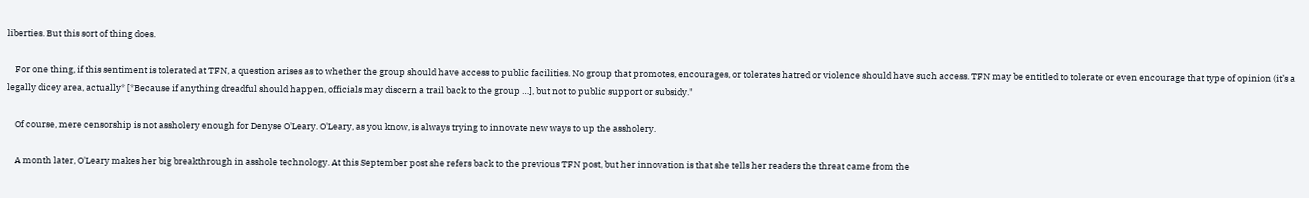liberties. But this sort of thing does.

    For one thing, if this sentiment is tolerated at TFN, a question arises as to whether the group should have access to public facilities. No group that promotes, encourages, or tolerates hatred or violence should have such access. TFN may be entitled to tolerate or even encourage that type of opinion (it’s a legally dicey area, actually* [*Because if anything dreadful should happen, officials may discern a trail back to the group …], but not to public support or subsidy."

    Of course, mere censorship is not assholery enough for Denyse O'Leary. O'Leary, as you know, is always trying to innovate new ways to up the assholery.

    A month later, O'Leary makes her big breakthrough in asshole technology. At this September post she refers back to the previous TFN post, but her innovation is that she tells her readers the threat came from the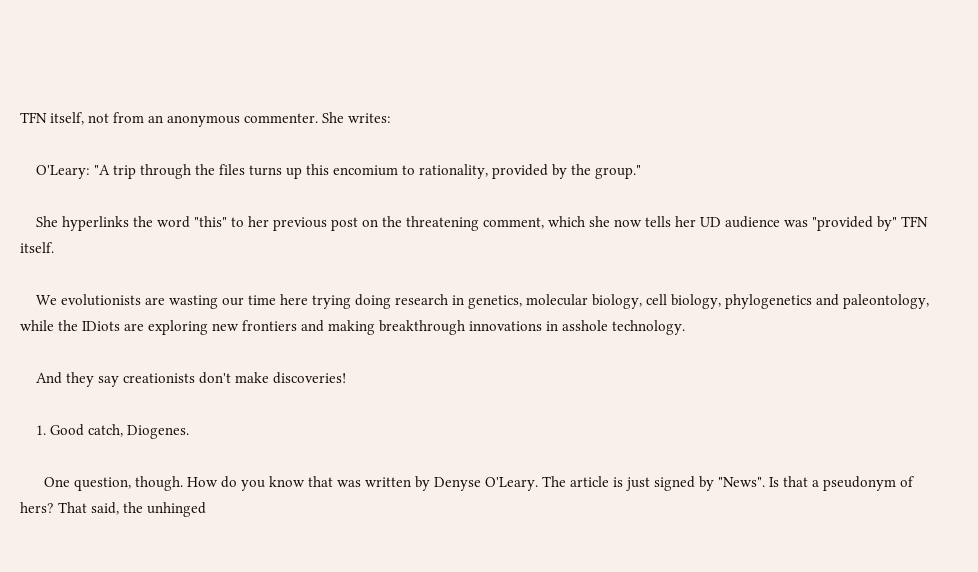TFN itself, not from an anonymous commenter. She writes:

    O'Leary: "A trip through the files turns up this encomium to rationality, provided by the group."

    She hyperlinks the word "this" to her previous post on the threatening comment, which she now tells her UD audience was "provided by" TFN itself.

    We evolutionists are wasting our time here trying doing research in genetics, molecular biology, cell biology, phylogenetics and paleontology, while the IDiots are exploring new frontiers and making breakthrough innovations in asshole technology.

    And they say creationists don't make discoveries!

    1. Good catch, Diogenes.

      One question, though. How do you know that was written by Denyse O'Leary. The article is just signed by "News". Is that a pseudonym of hers? That said, the unhinged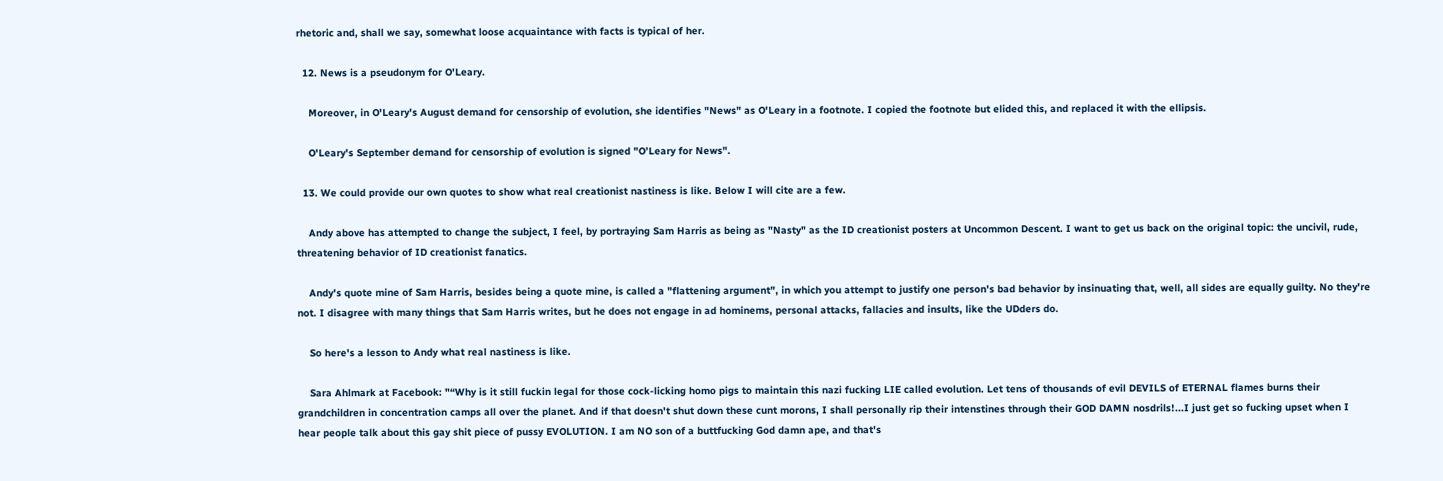rhetoric and, shall we say, somewhat loose acquaintance with facts is typical of her.

  12. News is a pseudonym for O'Leary.

    Moreover, in O'Leary's August demand for censorship of evolution, she identifies "News" as O'Leary in a footnote. I copied the footnote but elided this, and replaced it with the ellipsis.

    O'Leary's September demand for censorship of evolution is signed "O’Leary for News".

  13. We could provide our own quotes to show what real creationist nastiness is like. Below I will cite are a few.

    Andy above has attempted to change the subject, I feel, by portraying Sam Harris as being as "Nasty" as the ID creationist posters at Uncommon Descent. I want to get us back on the original topic: the uncivil, rude, threatening behavior of ID creationist fanatics.

    Andy's quote mine of Sam Harris, besides being a quote mine, is called a "flattening argument", in which you attempt to justify one person's bad behavior by insinuating that, well, all sides are equally guilty. No they're not. I disagree with many things that Sam Harris writes, but he does not engage in ad hominems, personal attacks, fallacies and insults, like the UDders do.

    So here's a lesson to Andy what real nastiness is like.

    Sara Ahlmark at Facebook: "“Why is it still fuckin legal for those cock-licking homo pigs to maintain this nazi fucking LIE called evolution. Let tens of thousands of evil DEVILS of ETERNAL flames burns their grandchildren in concentration camps all over the planet. And if that doesn't shut down these cunt morons, I shall personally rip their intenstines through their GOD DAMN nosdrils!...I just get so fucking upset when I hear people talk about this gay shit piece of pussy EVOLUTION. I am NO son of a buttfucking God damn ape, and that's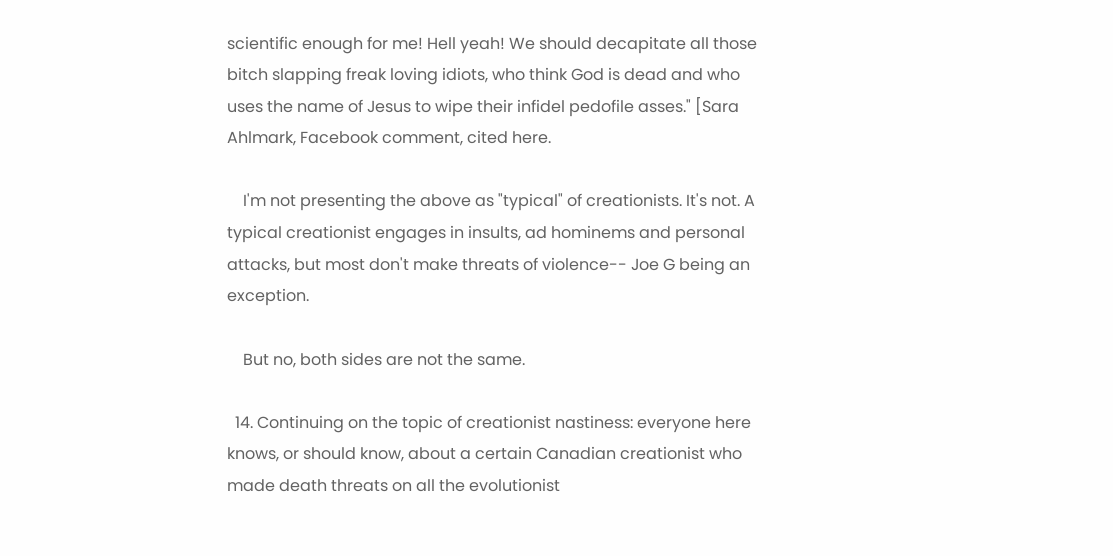scientific enough for me! Hell yeah! We should decapitate all those bitch slapping freak loving idiots, who think God is dead and who uses the name of Jesus to wipe their infidel pedofile asses." [Sara Ahlmark, Facebook comment, cited here.

    I'm not presenting the above as "typical" of creationists. It's not. A typical creationist engages in insults, ad hominems and personal attacks, but most don't make threats of violence-- Joe G being an exception.

    But no, both sides are not the same.

  14. Continuing on the topic of creationist nastiness: everyone here knows, or should know, about a certain Canadian creationist who made death threats on all the evolutionist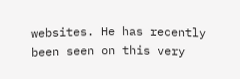websites. He has recently been seen on this very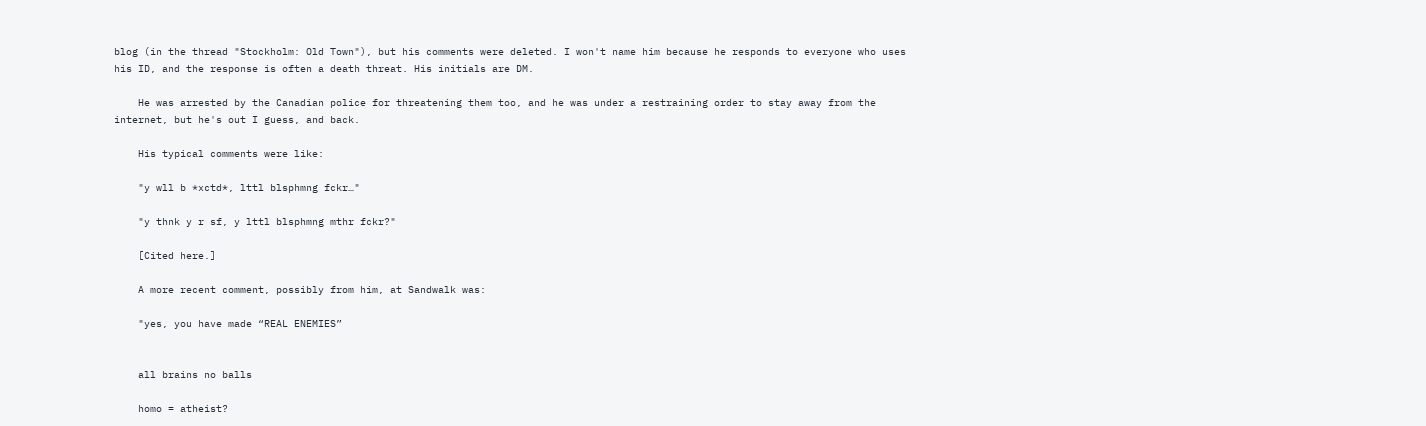blog (in the thread "Stockholm: Old Town"), but his comments were deleted. I won't name him because he responds to everyone who uses his ID, and the response is often a death threat. His initials are DM.

    He was arrested by the Canadian police for threatening them too, and he was under a restraining order to stay away from the internet, but he's out I guess, and back.

    His typical comments were like:

    "y wll b *xctd*, lttl blsphmng fckr…"

    "y thnk y r sf, y lttl blsphmng mthr fckr?"

    [Cited here.]

    A more recent comment, possibly from him, at Sandwalk was:

    "yes, you have made “REAL ENEMIES”


    all brains no balls

    homo = atheist?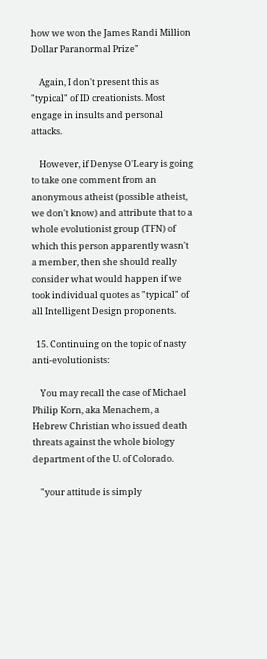how we won the James Randi Million Dollar Paranormal Prize"

    Again, I don't present this as "typical" of ID creationists. Most engage in insults and personal attacks.

    However, if Denyse O'Leary is going to take one comment from an anonymous atheist (possible atheist, we don't know) and attribute that to a whole evolutionist group (TFN) of which this person apparently wasn't a member, then she should really consider what would happen if we took individual quotes as "typical" of all Intelligent Design proponents.

  15. Continuing on the topic of nasty anti-evolutionists:

    You may recall the case of Michael Philip Korn, aka Menachem, a Hebrew Christian who issued death threats against the whole biology department of the U. of Colorado.

    "your attitude is simply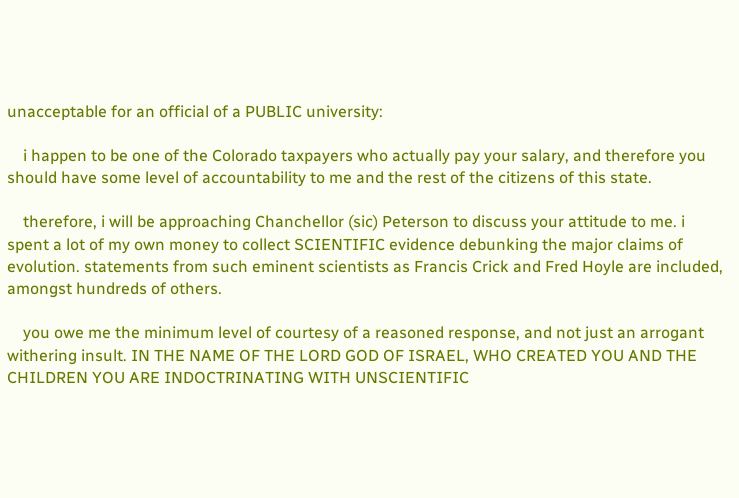unacceptable for an official of a PUBLIC university:

    i happen to be one of the Colorado taxpayers who actually pay your salary, and therefore you should have some level of accountability to me and the rest of the citizens of this state.

    therefore, i will be approaching Chanchellor (sic) Peterson to discuss your attitude to me. i spent a lot of my own money to collect SCIENTIFIC evidence debunking the major claims of evolution. statements from such eminent scientists as Francis Crick and Fred Hoyle are included, amongst hundreds of others.

    you owe me the minimum level of courtesy of a reasoned response, and not just an arrogant withering insult. IN THE NAME OF THE LORD GOD OF ISRAEL, WHO CREATED YOU AND THE CHILDREN YOU ARE INDOCTRINATING WITH UNSCIENTIFIC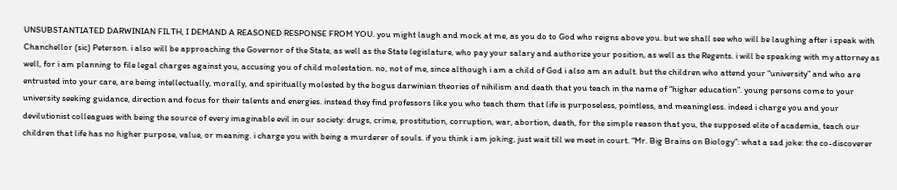UNSUBSTANTIATED DARWINIAN FILTH, I DEMAND A REASONED RESPONSE FROM YOU. you might laugh and mock at me, as you do to God who reigns above you. but we shall see who will be laughing after i speak with Chanchellor (sic) Peterson. i also will be approaching the Governor of the State, as well as the State legislature, who pay your salary and authorize your position, as well as the Regents. i will be speaking with my attorney as well, for i am planning to file legal charges against you, accusing you of child molestation. no, not of me, since although i am a child of God i also am an adult. but the children who attend your “university” and who are entrusted into your care, are being intellectually, morally, and spiritually molested by the bogus darwinian theories of nihilism and death that you teach in the name of “higher education”. young persons come to your university seeking guidance, direction and focus for their talents and energies. instead they find professors like you who teach them that life is purposeless, pointless, and meaningless. indeed i charge you and your devilutionist colleagues with being the source of every imaginable evil in our society: drugs, crime, prostitution, corruption, war, abortion, death, for the simple reason that you, the supposed elite of academia, teach our children that life has no higher purpose, value, or meaning. i charge you with being a murderer of souls. if you think i am joking, just wait till we meet in court. “Mr. Big Brains on Biology”: what a sad joke: the co-discoverer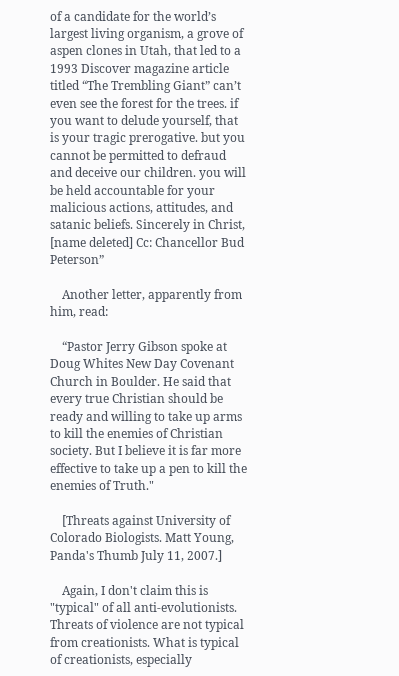of a candidate for the world’s largest living organism, a grove of aspen clones in Utah, that led to a 1993 Discover magazine article titled “The Trembling Giant” can’t even see the forest for the trees. if you want to delude yourself, that is your tragic prerogative. but you cannot be permitted to defraud and deceive our children. you will be held accountable for your malicious actions, attitudes, and satanic beliefs. Sincerely in Christ, [name deleted] Cc: Chancellor Bud Peterson”

    Another letter, apparently from him, read:

    “Pastor Jerry Gibson spoke at Doug Whites New Day Covenant Church in Boulder. He said that every true Christian should be ready and willing to take up arms to kill the enemies of Christian society. But I believe it is far more effective to take up a pen to kill the enemies of Truth."

    [Threats against University of Colorado Biologists. Matt Young, Panda's Thumb July 11, 2007.]

    Again, I don't claim this is "typical" of all anti-evolutionists. Threats of violence are not typical from creationists. What is typical of creationists, especially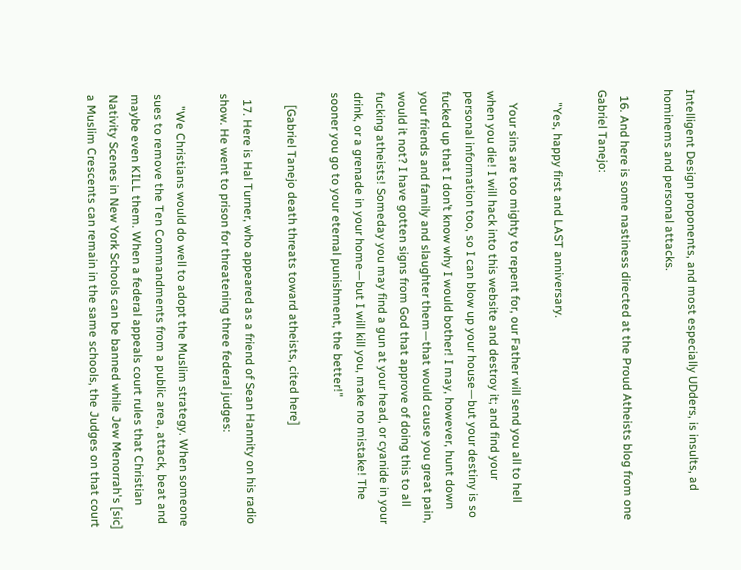Intelligent Design proponents, and most especially UDders, is insults, ad hominems and personal attacks.

  16. And here is some nastiness directed at the Proud Atheists blog from one Gabriel Tanejo:

    "Yes, happy first and LAST anniversary.

    Your sins are too mighty to repent for, our Father will send you all to hell when you die! I will hack into this website and destroy it; and find your personal information too, so I can blow up your house—but your destiny is so fucked up that I don’t know why I would bother! I may, however, hunt down your friends and family and slaughter them—that would cause you great pain, would it not? I have gotten signs from God that approve of doing this to all fucking atheists! Someday you may find a gun at your head, or cyanide in your drink, or a grenade in your home—but I will kill you, make no mistake! The sooner you go to your eternal punishment, the better!"

    [Gabriel Tanejo death threats toward atheists, cited here]

  17. Here is Hal Turner, who appeared as a friend of Sean Hannity on his radio show. He went to prison for threatening three federal judges:

    "We Christians would do well to adopt the Muslim strategy. When someone sues to remove the Ten Commandments from a public area, attack, beat and maybe even KILL them. When a federal appeals court rules that Christian Nativity Scenes in New York Schools can be banned while Jew Menorrah's [sic] a Muslim Crescents can remain in the same schools, the Judges on that court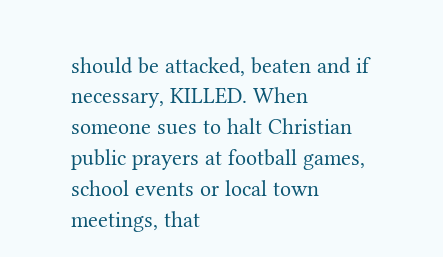should be attacked, beaten and if necessary, KILLED. When someone sues to halt Christian public prayers at football games, school events or local town meetings, that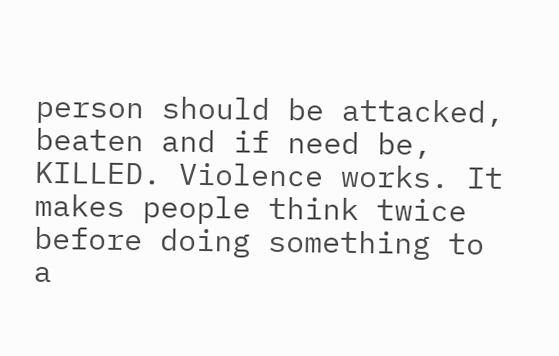person should be attacked, beaten and if need be, KILLED. Violence works. It makes people think twice before doing something to a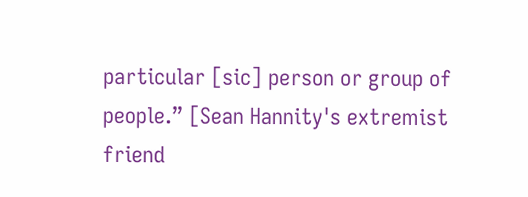particular [sic] person or group of people.” [Sean Hannity's extremist friend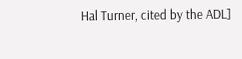Hal Turner, cited by the ADL]